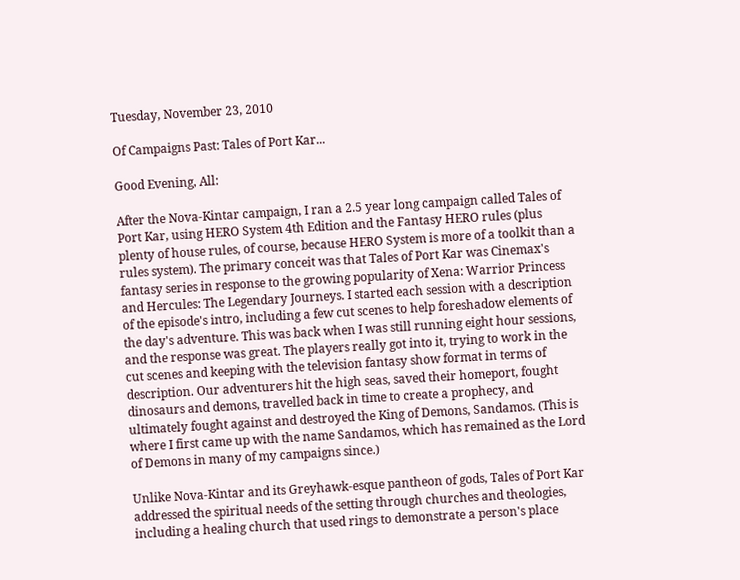Tuesday, November 23, 2010

Of Campaigns Past: Tales of Port Kar...

Good Evening, All:

After the Nova-Kintar campaign, I ran a 2.5 year long campaign called Tales of Port Kar, using HERO System 4th Edition and the Fantasy HERO rules (plus plenty of house rules, of course, because HERO System is more of a toolkit than a rules system). The primary conceit was that Tales of Port Kar was Cinemax's fantasy series in response to the growing popularity of Xena: Warrior Princess and Hercules: The Legendary Journeys. I started each session with a description of the episode's intro, including a few cut scenes to help foreshadow elements of the day's adventure. This was back when I was still running eight hour sessions, and the response was great. The players really got into it, trying to work in the cut scenes and keeping with the television fantasy show format in terms of description. Our adventurers hit the high seas, saved their homeport, fought dinosaurs and demons, travelled back in time to create a prophecy, and ultimately fought against and destroyed the King of Demons, Sandamos. (This is where I first came up with the name Sandamos, which has remained as the Lord of Demons in many of my campaigns since.)

Unlike Nova-Kintar and its Greyhawk-esque pantheon of gods, Tales of Port Kar addressed the spiritual needs of the setting through churches and theologies, including a healing church that used rings to demonstrate a person's place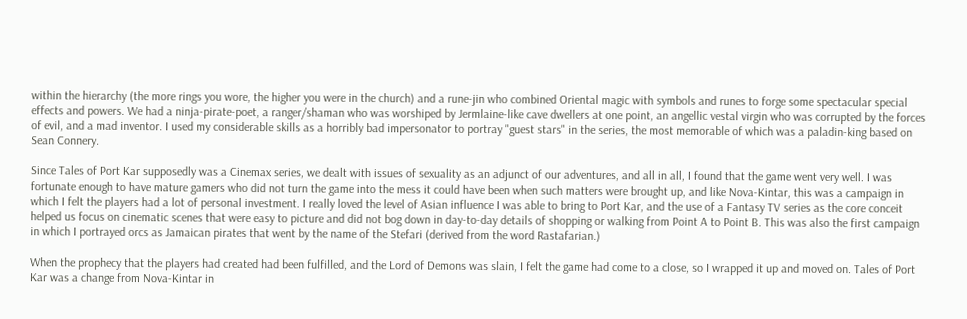within the hierarchy (the more rings you wore, the higher you were in the church) and a rune-jin who combined Oriental magic with symbols and runes to forge some spectacular special effects and powers. We had a ninja-pirate-poet, a ranger/shaman who was worshiped by Jermlaine-like cave dwellers at one point, an angellic vestal virgin who was corrupted by the forces of evil, and a mad inventor. I used my considerable skills as a horribly bad impersonator to portray "guest stars" in the series, the most memorable of which was a paladin-king based on Sean Connery.

Since Tales of Port Kar supposedly was a Cinemax series, we dealt with issues of sexuality as an adjunct of our adventures, and all in all, I found that the game went very well. I was fortunate enough to have mature gamers who did not turn the game into the mess it could have been when such matters were brought up, and like Nova-Kintar, this was a campaign in which I felt the players had a lot of personal investment. I really loved the level of Asian influence I was able to bring to Port Kar, and the use of a Fantasy TV series as the core conceit helped us focus on cinematic scenes that were easy to picture and did not bog down in day-to-day details of shopping or walking from Point A to Point B. This was also the first campaign in which I portrayed orcs as Jamaican pirates that went by the name of the Stefari (derived from the word Rastafarian.)

When the prophecy that the players had created had been fulfilled, and the Lord of Demons was slain, I felt the game had come to a close, so I wrapped it up and moved on. Tales of Port Kar was a change from Nova-Kintar in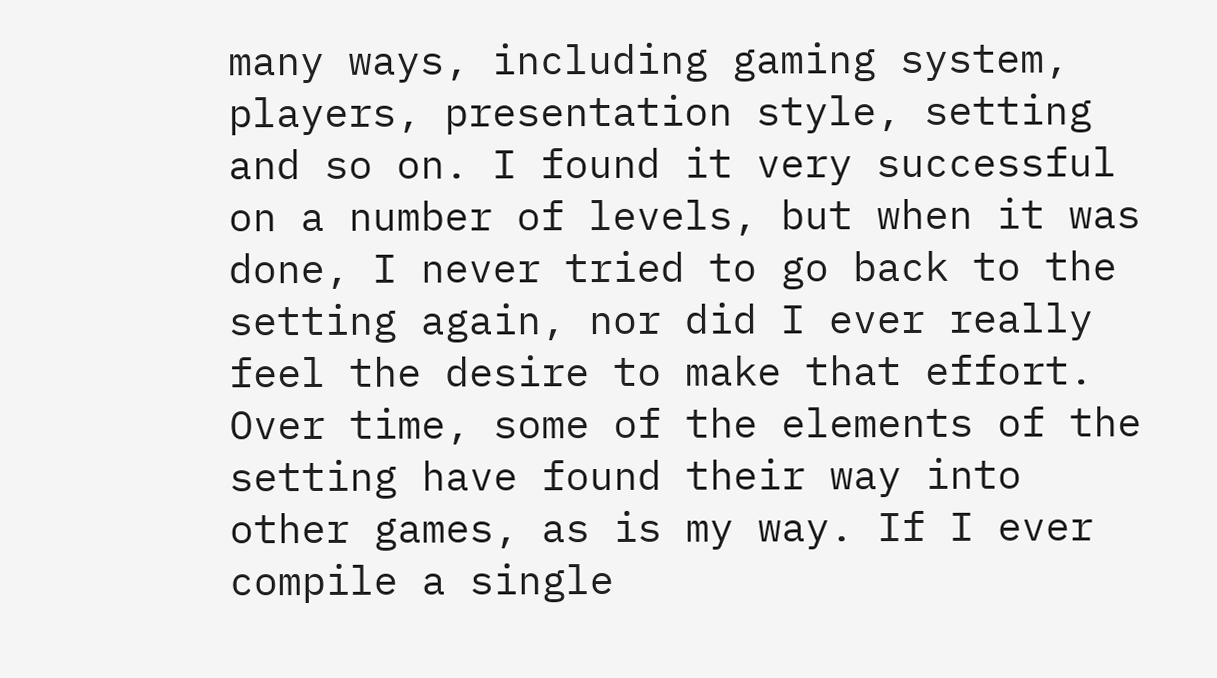many ways, including gaming system, players, presentation style, setting and so on. I found it very successful on a number of levels, but when it was done, I never tried to go back to the setting again, nor did I ever really feel the desire to make that effort. Over time, some of the elements of the setting have found their way into other games, as is my way. If I ever compile a single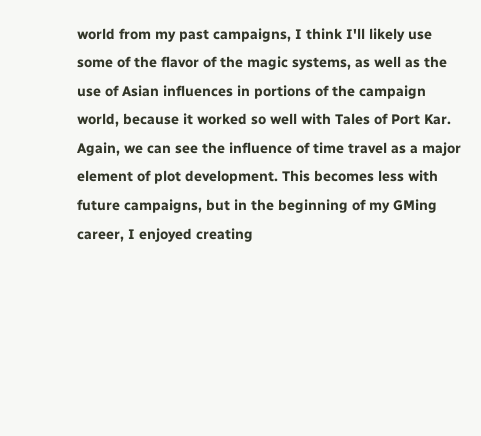world from my past campaigns, I think I'll likely use some of the flavor of the magic systems, as well as the use of Asian influences in portions of the campaign world, because it worked so well with Tales of Port Kar. Again, we can see the influence of time travel as a major element of plot development. This becomes less with future campaigns, but in the beginning of my GMing career, I enjoyed creating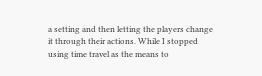a setting and then letting the players change it through their actions. While I stopped using time travel as the means to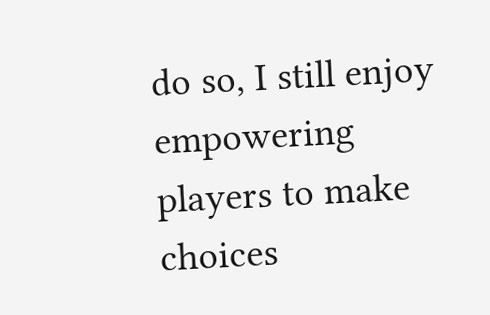do so, I still enjoy empowering players to make choices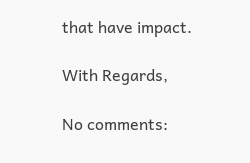that have impact.

With Regards,

No comments: